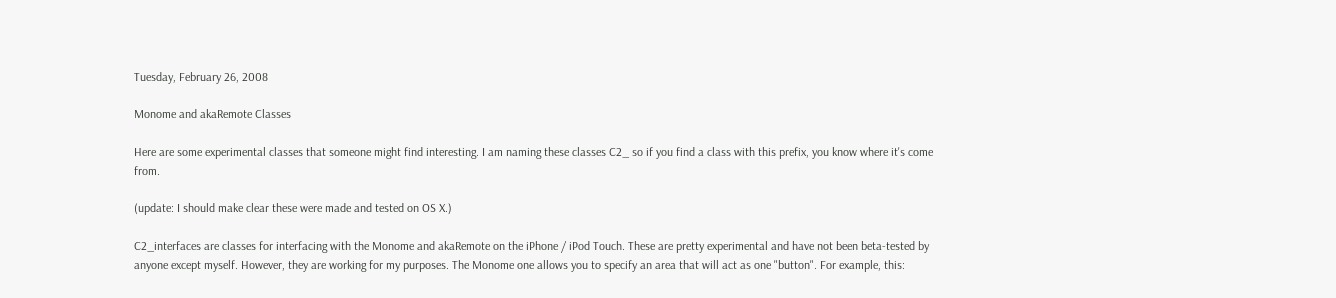Tuesday, February 26, 2008

Monome and akaRemote Classes

Here are some experimental classes that someone might find interesting. I am naming these classes C2_ so if you find a class with this prefix, you know where it's come from.

(update: I should make clear these were made and tested on OS X.)

C2_interfaces are classes for interfacing with the Monome and akaRemote on the iPhone / iPod Touch. These are pretty experimental and have not been beta-tested by anyone except myself. However, they are working for my purposes. The Monome one allows you to specify an area that will act as one "button". For example, this: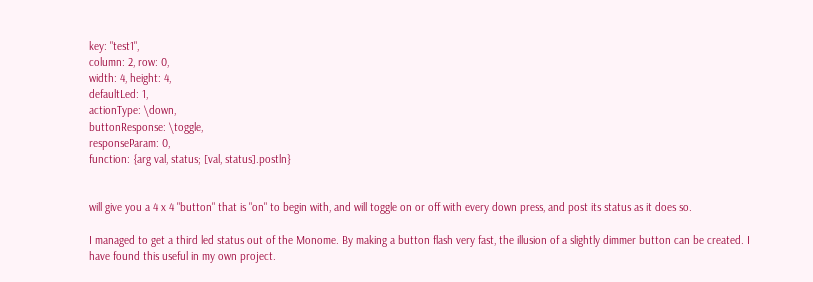key: "test1",
column: 2, row: 0,
width: 4, height: 4,
defaultLed: 1,
actionType: \down,
buttonResponse: \toggle,
responseParam: 0,
function: {arg val, status; [val, status].postln}


will give you a 4 x 4 "button" that is "on" to begin with, and will toggle on or off with every down press, and post its status as it does so.

I managed to get a third led status out of the Monome. By making a button flash very fast, the illusion of a slightly dimmer button can be created. I have found this useful in my own project.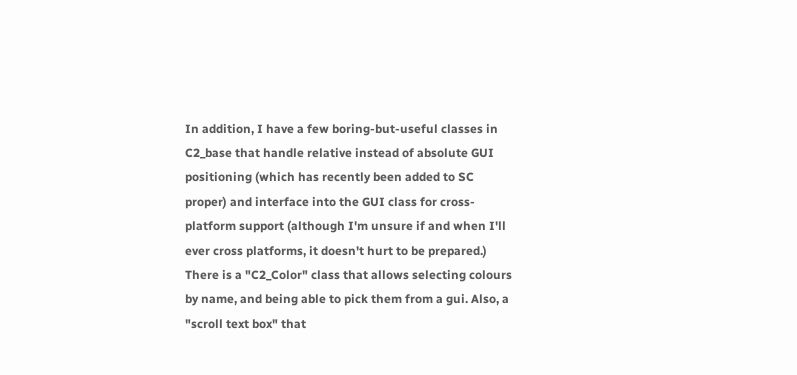In addition, I have a few boring-but-useful classes in C2_base that handle relative instead of absolute GUI positioning (which has recently been added to SC proper) and interface into the GUI class for cross-platform support (although I'm unsure if and when I'll ever cross platforms, it doesn't hurt to be prepared.) There is a "C2_Color" class that allows selecting colours by name, and being able to pick them from a gui. Also, a "scroll text box" that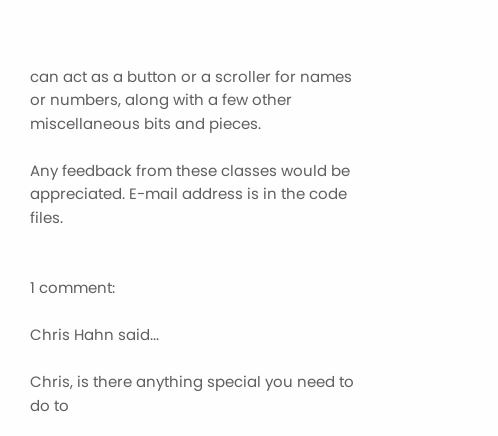can act as a button or a scroller for names or numbers, along with a few other miscellaneous bits and pieces.

Any feedback from these classes would be appreciated. E-mail address is in the code files.


1 comment:

Chris Hahn said...

Chris, is there anything special you need to do to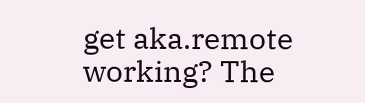get aka.remote working? The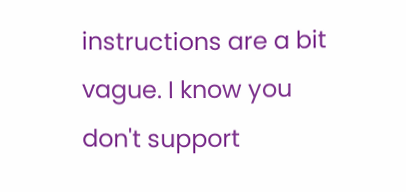instructions are a bit vague. I know you don't support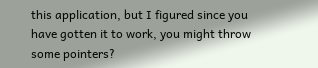this application, but I figured since you have gotten it to work, you might throw some pointers?